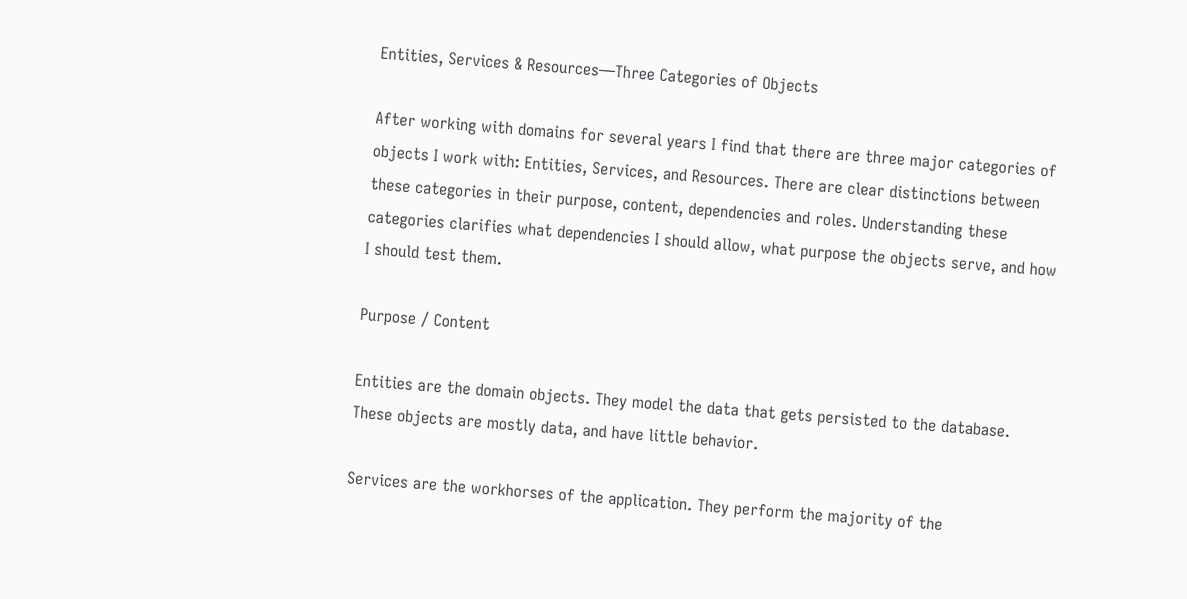Entities, Services & Resources—Three Categories of Objects

After working with domains for several years I find that there are three major categories of objects I work with: Entities, Services, and Resources. There are clear distinctions between these categories in their purpose, content, dependencies and roles. Understanding these categories clarifies what dependencies I should allow, what purpose the objects serve, and how I should test them.

Purpose / Content

Entities are the domain objects. They model the data that gets persisted to the database. These objects are mostly data, and have little behavior.

Services are the workhorses of the application. They perform the majority of the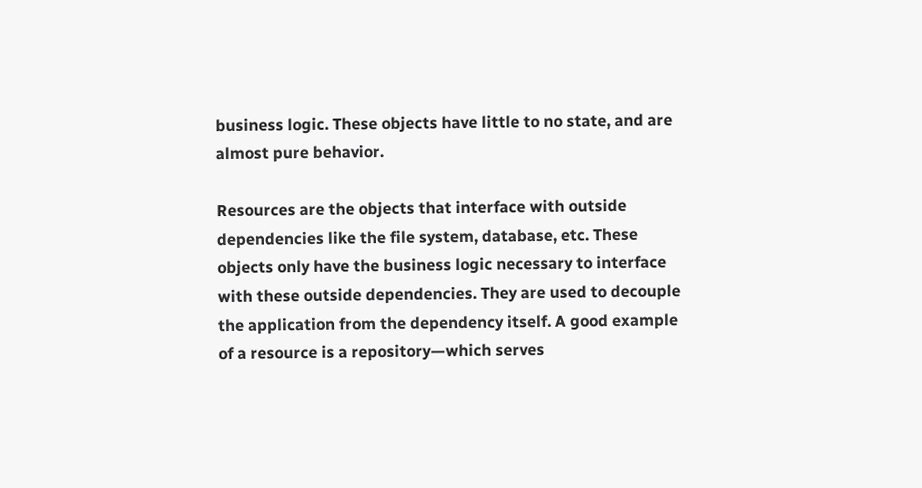business logic. These objects have little to no state, and are almost pure behavior.

Resources are the objects that interface with outside dependencies like the file system, database, etc. These objects only have the business logic necessary to interface with these outside dependencies. They are used to decouple the application from the dependency itself. A good example of a resource is a repository—which serves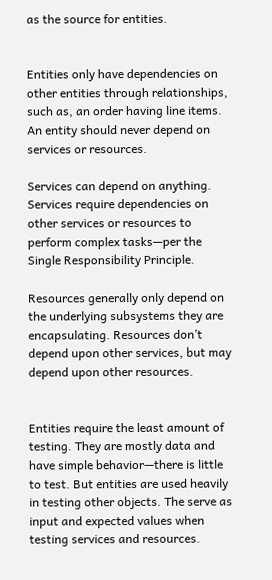as the source for entities.


Entities only have dependencies on other entities through relationships, such as, an order having line items. An entity should never depend on services or resources.

Services can depend on anything. Services require dependencies on other services or resources to perform complex tasks—per the Single Responsibility Principle.

Resources generally only depend on the underlying subsystems they are encapsulating. Resources don’t depend upon other services, but may depend upon other resources.


Entities require the least amount of testing. They are mostly data and have simple behavior—there is little to test. But entities are used heavily in testing other objects. The serve as input and expected values when testing services and resources.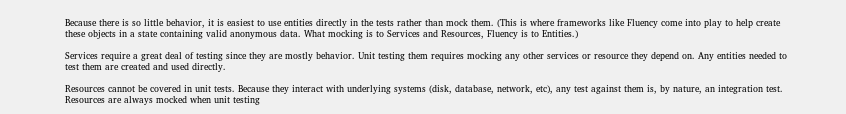Because there is so little behavior, it is easiest to use entities directly in the tests rather than mock them. (This is where frameworks like Fluency come into play to help create these objects in a state containing valid anonymous data. What mocking is to Services and Resources, Fluency is to Entities.)

Services require a great deal of testing since they are mostly behavior. Unit testing them requires mocking any other services or resource they depend on. Any entities needed to test them are created and used directly.

Resources cannot be covered in unit tests. Because they interact with underlying systems (disk, database, network, etc), any test against them is, by nature, an integration test. Resources are always mocked when unit testing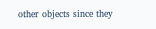other objects since they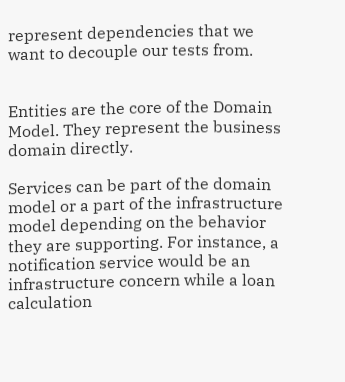represent dependencies that we want to decouple our tests from.


Entities are the core of the Domain Model. They represent the business domain directly.

Services can be part of the domain model or a part of the infrastructure model depending on the behavior they are supporting. For instance, a notification service would be an infrastructure concern while a loan calculation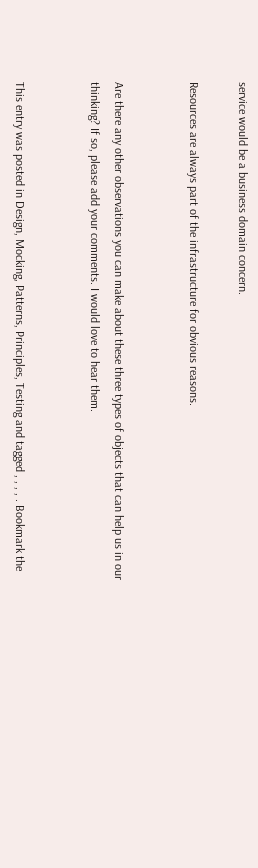service would be a business domain concern.

Resources are always part of the infrastructure for obvious reasons.


Are there any other observations you can make about these three types of objects that can help us in our thinking? If so, please add your comments. I would love to hear them.


This entry was posted in Design, Mocking, Patterns, Principles, Testing and tagged , , , , . Bookmark the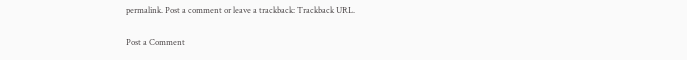permalink. Post a comment or leave a trackback: Trackback URL.

Post a Comment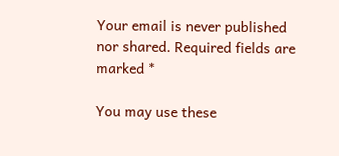Your email is never published nor shared. Required fields are marked *

You may use these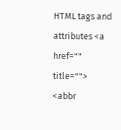HTML tags and attributes <a href="" title=""> <abbr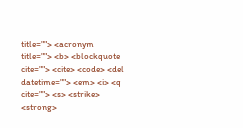title=""> <acronym title=""> <b> <blockquote cite=""> <cite> <code> <del datetime=""> <em> <i> <q cite=""> <s> <strike> <strong>